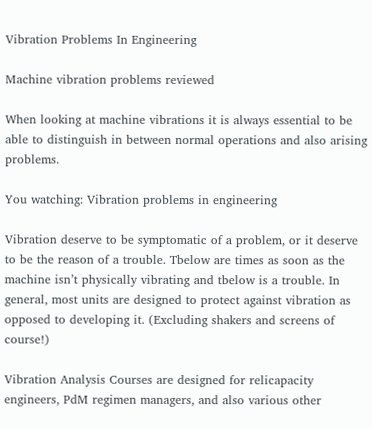Vibration Problems In Engineering

Machine vibration problems reviewed

When looking at machine vibrations it is always essential to be able to distinguish in between normal operations and also arising problems.

You watching: Vibration problems in engineering

Vibration deserve to be symptomatic of a problem, or it deserve to be the reason of a trouble. Tbelow are times as soon as the machine isn’t physically vibrating and tbelow is a trouble. In general, most units are designed to protect against vibration as opposed to developing it. (Excluding shakers and screens of course!)

Vibration Analysis Courses are designed for relicapacity engineers, PdM regimen managers, and also various other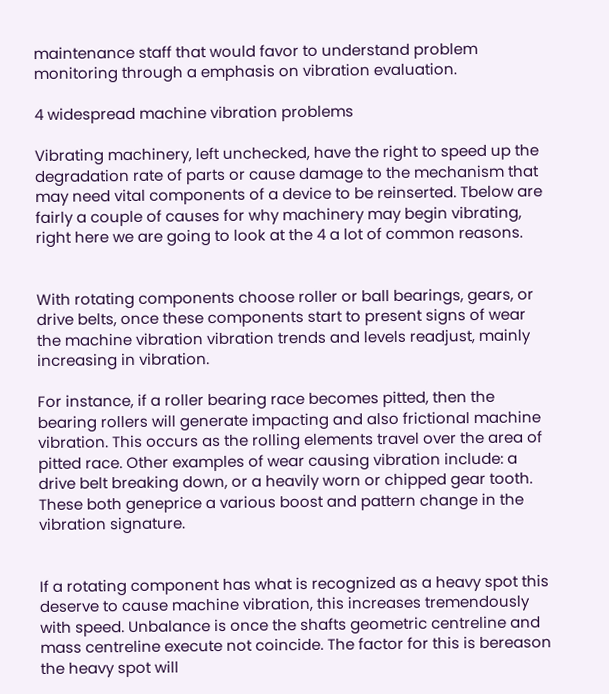maintenance staff that would favor to understand problem monitoring through a emphasis on vibration evaluation.

4 widespread machine vibration problems

Vibrating machinery, left unchecked, have the right to speed up the degradation rate of parts or cause damage to the mechanism that may need vital components of a device to be reinserted. Tbelow are fairly a couple of causes for why machinery may begin vibrating, right here we are going to look at the 4 a lot of common reasons.


With rotating components choose roller or ball bearings, gears, or drive belts, once these components start to present signs of wear the machine vibration vibration trends and levels readjust, mainly increasing in vibration.

For instance, if a roller bearing race becomes pitted, then the bearing rollers will generate impacting and also frictional machine vibration. This occurs as the rolling elements travel over the area of pitted race. Other examples of wear causing vibration include: a drive belt breaking down, or a heavily worn or chipped gear tooth. These both geneprice a various boost and pattern change in the vibration signature.


If a rotating component has what is recognized as a heavy spot this deserve to cause machine vibration, this increases tremendously with speed. Unbalance is once the shafts geometric centreline and mass centreline execute not coincide. The factor for this is bereason the heavy spot will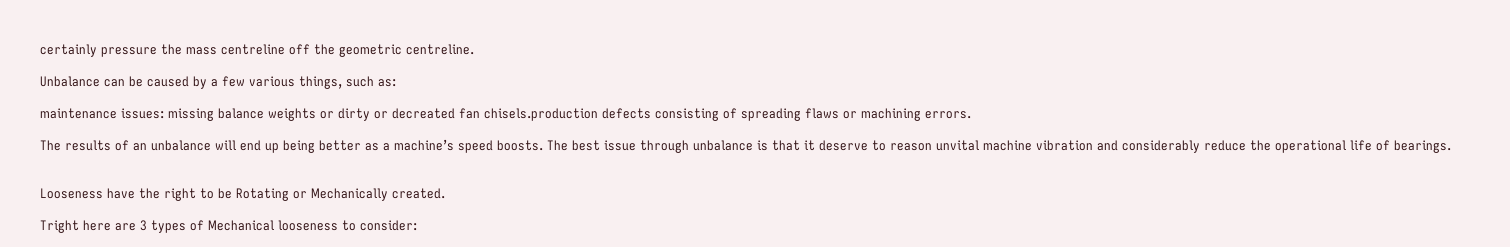certainly pressure the mass centreline off the geometric centreline.

Unbalance can be caused by a few various things, such as:

maintenance issues: missing balance weights or dirty or decreated fan chisels.production defects consisting of spreading flaws or machining errors.

The results of an unbalance will end up being better as a machine’s speed boosts. The best issue through unbalance is that it deserve to reason unvital machine vibration and considerably reduce the operational life of bearings.


Looseness have the right to be Rotating or Mechanically created.

Tright here are 3 types of Mechanical looseness to consider: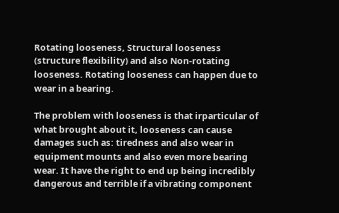Rotating looseness, Structural looseness (structure flexibility) and also Non-rotating looseness. Rotating looseness can happen due to wear in a bearing.

The problem with looseness is that irparticular of what brought about it, looseness can cause damages such as: tiredness and also wear in equipment mounts and also even more bearing wear. It have the right to end up being incredibly dangerous and terrible if a vibrating component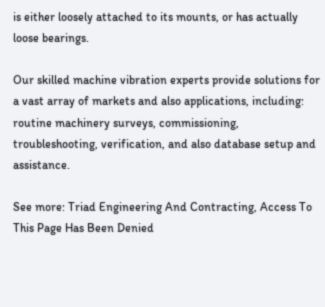is either loosely attached to its mounts, or has actually loose bearings.

Our skilled machine vibration experts provide solutions for a vast array of markets and also applications, including: routine machinery surveys, commissioning, troubleshooting, verification, and also database setup and assistance.

See more: Triad Engineering And Contracting, Access To This Page Has Been Denied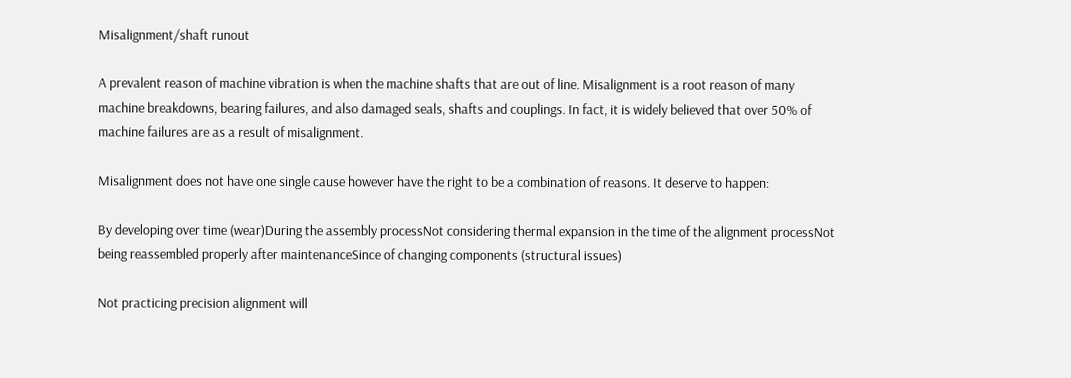Misalignment/shaft runout

A prevalent reason of machine vibration is when the machine shafts that are out of line. Misalignment is a root reason of many machine breakdowns, bearing failures, and also damaged seals, shafts and couplings. In fact, it is widely believed that over 50% of machine failures are as a result of misalignment.

Misalignment does not have one single cause however have the right to be a combination of reasons. It deserve to happen:

By developing over time (wear)During the assembly processNot considering thermal expansion in the time of the alignment processNot being reassembled properly after maintenanceSince of changing components (structural issues)

Not practicing precision alignment will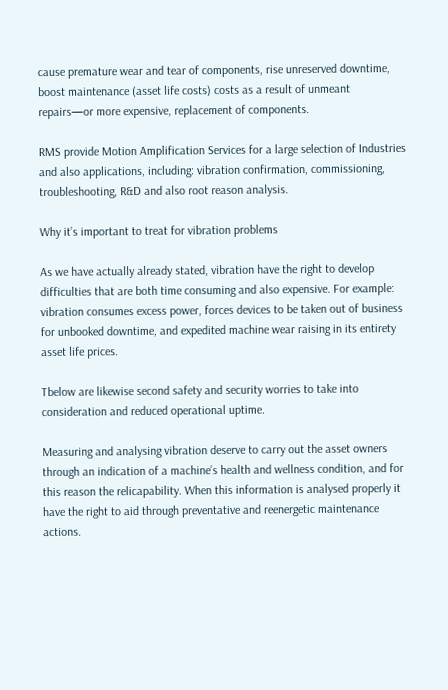cause premature wear and tear of components, rise unreserved downtime, boost maintenance (asset life costs) costs as a result of unmeant repairs—or more expensive, replacement of components.

RMS provide Motion Amplification Services for a large selection of Industries and also applications, including: vibration confirmation, commissioning, troubleshooting, R&D and also root reason analysis.

Why it’s important to treat for vibration problems

As we have actually already stated, vibration have the right to develop difficulties that are both time consuming and also expensive. For example: vibration consumes excess power, forces devices to be taken out of business for unbooked downtime, and expedited machine wear raising in its entirety asset life prices.

Tbelow are likewise second safety and security worries to take into consideration and reduced operational uptime.

Measuring and analysing vibration deserve to carry out the asset owners through an indication of a machine’s health and wellness condition, and for this reason the relicapability. When this information is analysed properly it have the right to aid through preventative and reenergetic maintenance actions.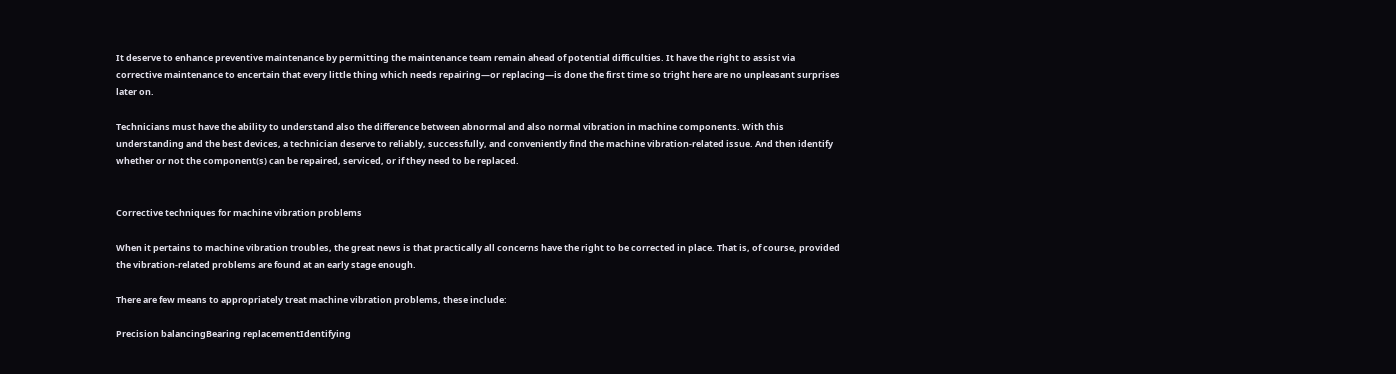It deserve to enhance preventive maintenance by permitting the maintenance team remain ahead of potential difficulties. It have the right to assist via corrective maintenance to encertain that every little thing which needs repairing—or replacing—is done the first time so tright here are no unpleasant surprises later on.

Technicians must have the ability to understand also the difference between abnormal and also normal vibration in machine components. With this understanding and the best devices, a technician deserve to reliably, successfully, and conveniently find the machine vibration-related issue. And then identify whether or not the component(s) can be repaired, serviced, or if they need to be replaced.


Corrective techniques for machine vibration problems

When it pertains to machine vibration troubles, the great news is that practically all concerns have the right to be corrected in place. That is, of course, provided the vibration-related problems are found at an early stage enough.

There are few means to appropriately treat machine vibration problems, these include:

Precision balancingBearing replacementIdentifying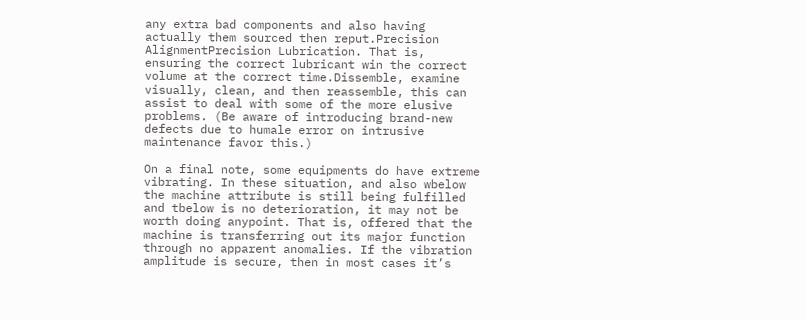any extra bad components and also having actually them sourced then reput.Precision AlignmentPrecision Lubrication. That is, ensuring the correct lubricant win the correct volume at the correct time.Dissemble, examine visually, clean, and then reassemble, this can assist to deal with some of the more elusive problems. (Be aware of introducing brand-new defects due to humale error on intrusive maintenance favor this.)

On a final note, some equipments do have extreme vibrating. In these situation, and also wbelow the machine attribute is still being fulfilled and tbelow is no deterioration, it may not be worth doing anypoint. That is, offered that the machine is transferring out its major function through no apparent anomalies. If the vibration amplitude is secure, then in most cases it’s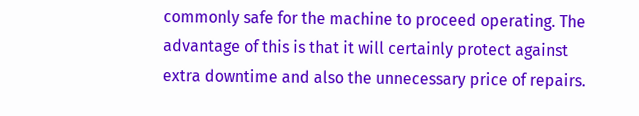commonly safe for the machine to proceed operating. The advantage of this is that it will certainly protect against extra downtime and also the unnecessary price of repairs.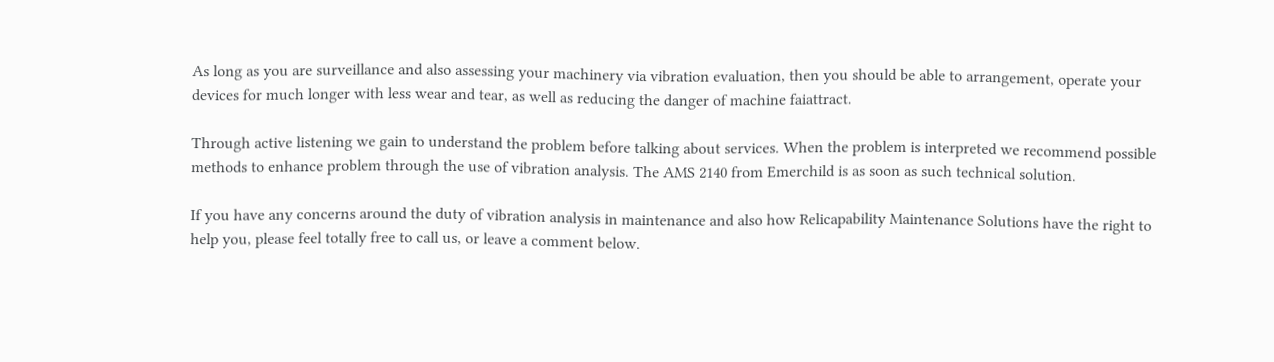As long as you are surveillance and also assessing your machinery via vibration evaluation, then you should be able to arrangement, operate your devices for much longer with less wear and tear, as well as reducing the danger of machine faiattract.

Through active listening we gain to understand the problem before talking about services. When the problem is interpreted we recommend possible methods to enhance problem through the use of vibration analysis. The AMS 2140 from Emerchild is as soon as such technical solution.

If you have any concerns around the duty of vibration analysis in maintenance and also how Relicapability Maintenance Solutions have the right to help you, please feel totally free to call us, or leave a comment below.